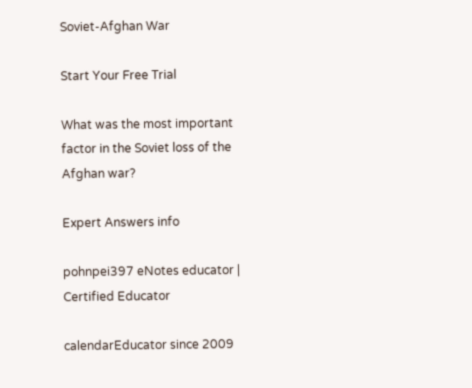Soviet-Afghan War

Start Your Free Trial

What was the most important factor in the Soviet loss of the Afghan war?

Expert Answers info

pohnpei397 eNotes educator | Certified Educator

calendarEducator since 2009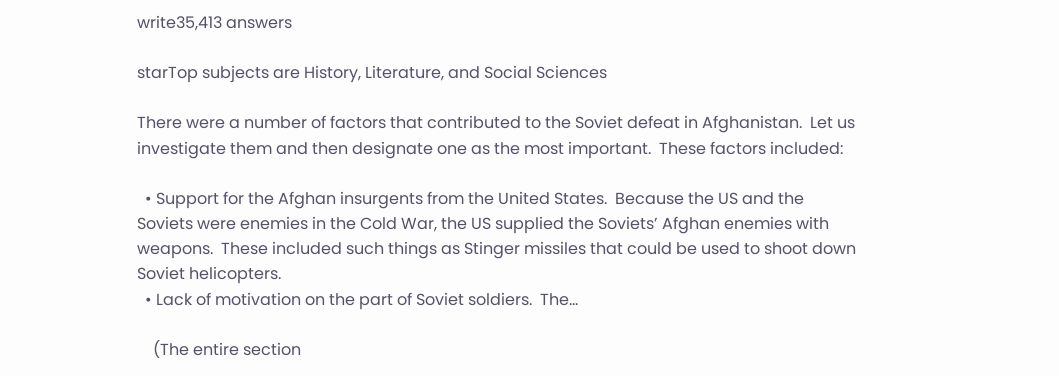write35,413 answers

starTop subjects are History, Literature, and Social Sciences

There were a number of factors that contributed to the Soviet defeat in Afghanistan.  Let us investigate them and then designate one as the most important.  These factors included:

  • Support for the Afghan insurgents from the United States.  Because the US and the Soviets were enemies in the Cold War, the US supplied the Soviets’ Afghan enemies with weapons.  These included such things as Stinger missiles that could be used to shoot down Soviet helicopters.
  • Lack of motivation on the part of Soviet soldiers.  The...

    (The entire section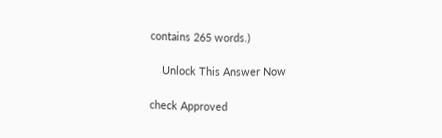contains 265 words.)

    Unlock This Answer Now

check Approved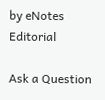by eNotes Editorial

Ask a Question